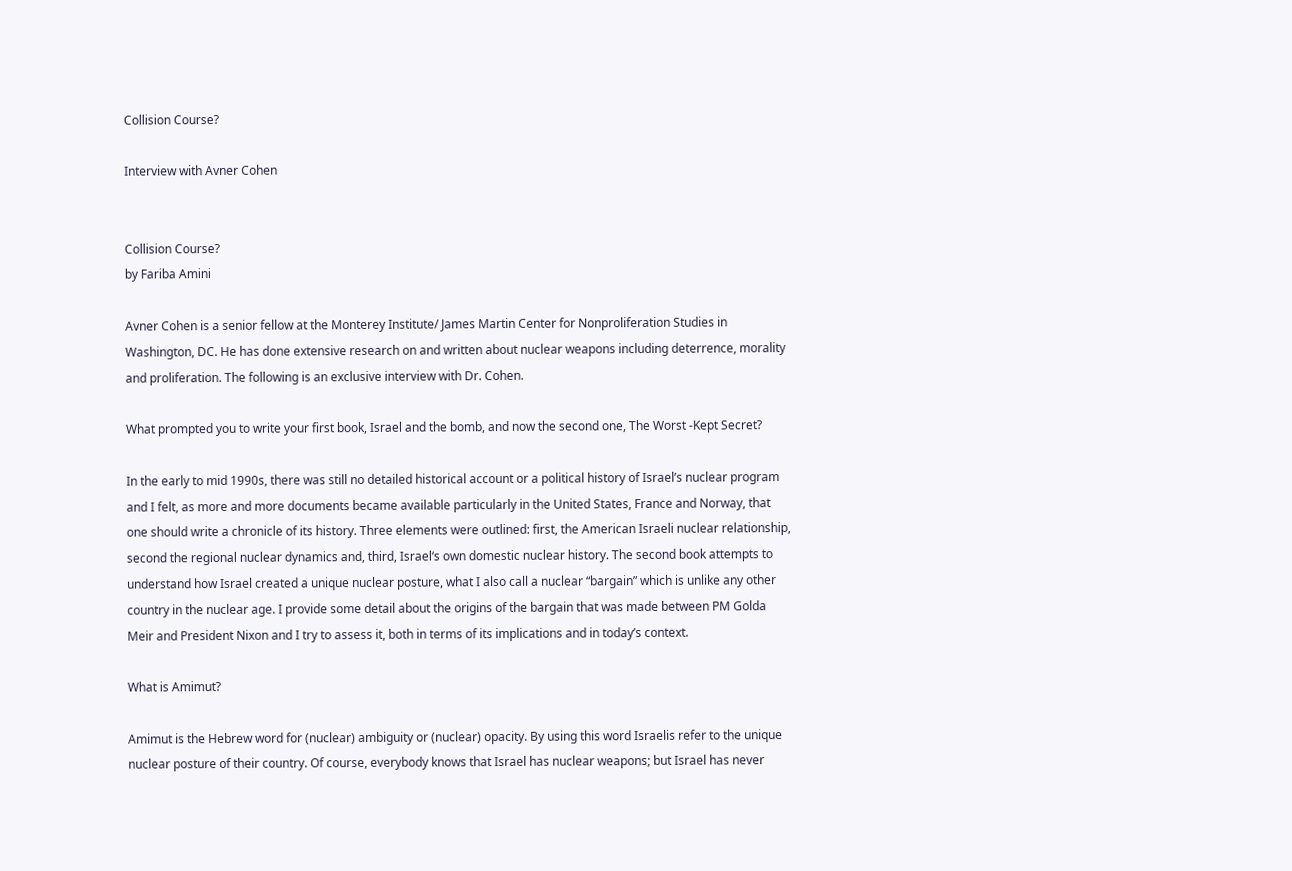Collision Course?

Interview with Avner Cohen


Collision Course?
by Fariba Amini

Avner Cohen is a senior fellow at the Monterey Institute/ James Martin Center for Nonproliferation Studies in Washington, DC. He has done extensive research on and written about nuclear weapons including deterrence, morality and proliferation. The following is an exclusive interview with Dr. Cohen.

What prompted you to write your first book, Israel and the bomb, and now the second one, The Worst -Kept Secret?

In the early to mid 1990s, there was still no detailed historical account or a political history of Israel’s nuclear program and I felt, as more and more documents became available particularly in the United States, France and Norway, that one should write a chronicle of its history. Three elements were outlined: first, the American Israeli nuclear relationship, second the regional nuclear dynamics and, third, Israel‘s own domestic nuclear history. The second book attempts to understand how Israel created a unique nuclear posture, what I also call a nuclear “bargain” which is unlike any other country in the nuclear age. I provide some detail about the origins of the bargain that was made between PM Golda Meir and President Nixon and I try to assess it, both in terms of its implications and in today’s context.

What is Amimut?

Amimut is the Hebrew word for (nuclear) ambiguity or (nuclear) opacity. By using this word Israelis refer to the unique nuclear posture of their country. Of course, everybody knows that Israel has nuclear weapons; but Israel has never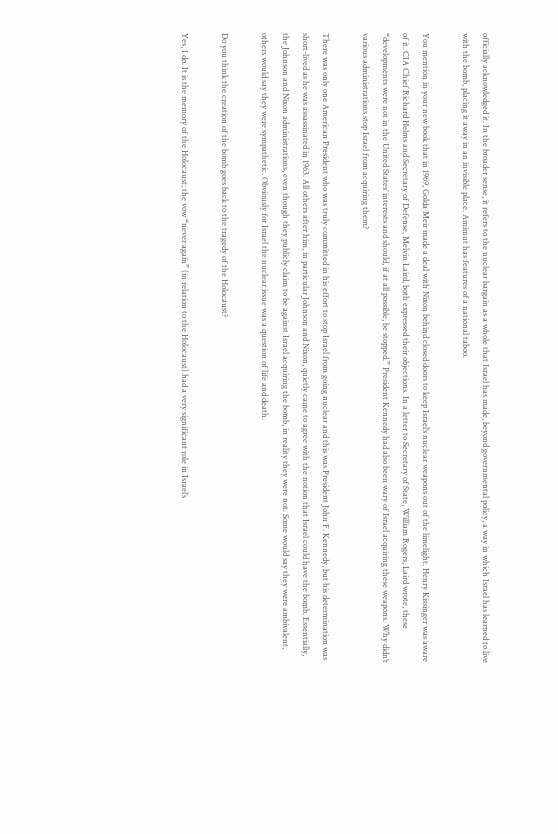officially acknowledged it. In the broader sense, it refers to the nuclear bargain as a whole that Israel has made, beyond governmental policy, a way in which Israel has learned to live with the bomb, placing it away in an invisible place. Amimut has features of a national taboo.

You mention in your new book that in 1969, Golda Meir made a deal with Nixon behind closed doors to keep Israel’s nuclear weapons out of the limelight. Henry Kissinger was aware of it. CIA Chief Richard Helms and Secretary of Defense, Melvin Laird, both expressed their objections. In a letter to Secretary of State, William Rogers, Laird wrote, these “developments were not in the United States’ interests and should, if at all possible, be stopped.” President Kennedy had also been wary of Israel acquiring these weapons. Why didn’t various administrations stop Israel from acquiring them?

There was only one American President who was truly committed in his effort to stop Israel from going nuclear and this was President John F. Kennedy, but his determination was short-lived as he was assassinated in 1963. All others after him, in particular Johnson and Nixon, quietly came to agree with the notion that Israel could have the bomb. Essentially, the Johnson and Nixon administrations, even though they publicly claim to be against Israel acquiring the bomb, in reality they were not. Some would say they were ambivalent, others would say they were sympathetic. Obviously for Israel the nuclear issue was a question of life and death.

Do you think the creation of the bomb goes back to the tragedy of the Holocaust?

Yes, I do. It is the memory of the Holocaust; the vow “never again” (in relation to the Holocaust) had a very significant role in Israel’s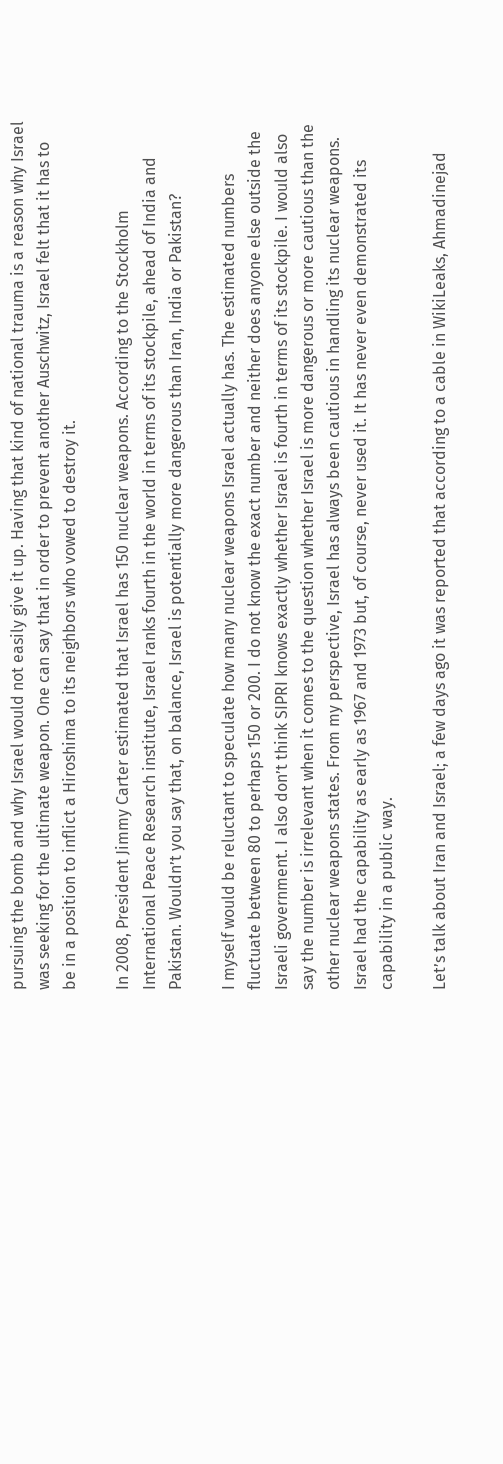pursuing the bomb and why Israel would not easily give it up. Having that kind of national trauma is a reason why Israel was seeking for the ultimate weapon. One can say that in order to prevent another Auschwitz, Israel felt that it has to be in a position to inflict a Hiroshima to its neighbors who vowed to destroy it.

In 2008, President Jimmy Carter estimated that Israel has 150 nuclear weapons. According to the Stockholm International Peace Research institute, Israel ranks fourth in the world in terms of its stockpile, ahead of India and Pakistan. Wouldn’t you say that, on balance, Israel is potentially more dangerous than Iran, India or Pakistan?

I myself would be reluctant to speculate how many nuclear weapons Israel actually has. The estimated numbers fluctuate between 80 to perhaps 150 or 200. I do not know the exact number and neither does anyone else outside the Israeli government. I also don’t think SIPRI knows exactly whether Israel is fourth in terms of its stockpile. I would also say the number is irrelevant when it comes to the question whether Israel is more dangerous or more cautious than the other nuclear weapons states. From my perspective, Israel has always been cautious in handling its nuclear weapons. Israel had the capability as early as 1967 and 1973 but, of course, never used it. It has never even demonstrated its capability in a public way.

Let’s talk about Iran and Israel; a few days ago it was reported that according to a cable in WikiLeaks, Ahmadinejad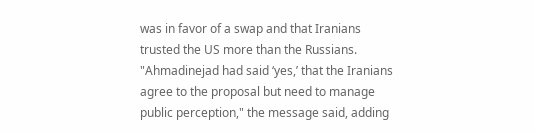was in favor of a swap and that Iranians trusted the US more than the Russians. "Ahmadinejad had said ‘yes,’ that the Iranians agree to the proposal but need to manage public perception," the message said, adding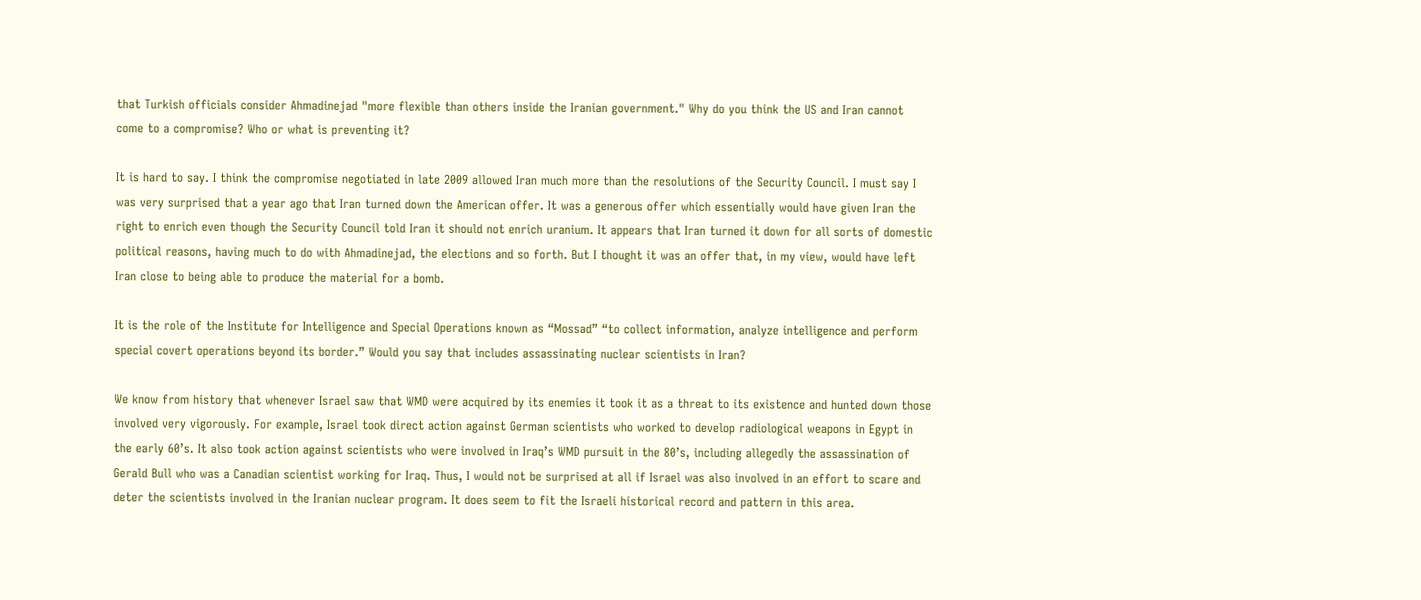that Turkish officials consider Ahmadinejad "more flexible than others inside the Iranian government." Why do you think the US and Iran cannot come to a compromise? Who or what is preventing it?

It is hard to say. I think the compromise negotiated in late 2009 allowed Iran much more than the resolutions of the Security Council. I must say I was very surprised that a year ago that Iran turned down the American offer. It was a generous offer which essentially would have given Iran the right to enrich even though the Security Council told Iran it should not enrich uranium. It appears that Iran turned it down for all sorts of domestic political reasons, having much to do with Ahmadinejad, the elections and so forth. But I thought it was an offer that, in my view, would have left Iran close to being able to produce the material for a bomb.

It is the role of the Institute for Intelligence and Special Operations known as “Mossad” “to collect information, analyze intelligence and perform special covert operations beyond its border.” Would you say that includes assassinating nuclear scientists in Iran?

We know from history that whenever Israel saw that WMD were acquired by its enemies it took it as a threat to its existence and hunted down those involved very vigorously. For example, Israel took direct action against German scientists who worked to develop radiological weapons in Egypt in the early 60’s. It also took action against scientists who were involved in Iraq’s WMD pursuit in the 80’s, including allegedly the assassination of Gerald Bull who was a Canadian scientist working for Iraq. Thus, I would not be surprised at all if Israel was also involved in an effort to scare and deter the scientists involved in the Iranian nuclear program. It does seem to fit the Israeli historical record and pattern in this area.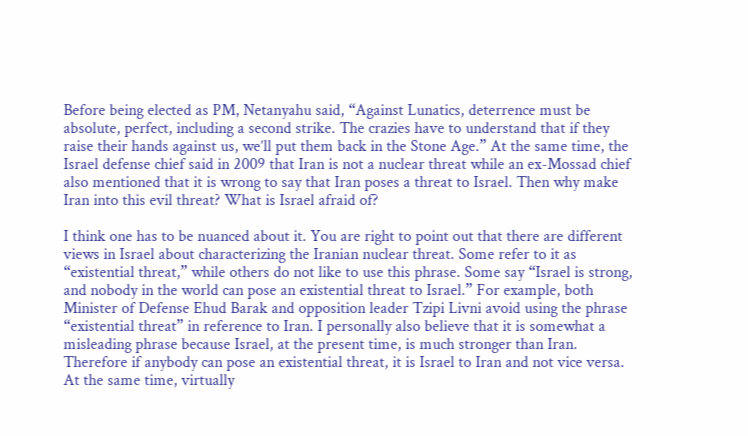Before being elected as PM, Netanyahu said, “Against Lunatics, deterrence must be absolute, perfect, including a second strike. The crazies have to understand that if they raise their hands against us, we’ll put them back in the Stone Age.” At the same time, the Israel defense chief said in 2009 that Iran is not a nuclear threat while an ex-Mossad chief also mentioned that it is wrong to say that Iran poses a threat to Israel. Then why make Iran into this evil threat? What is Israel afraid of?

I think one has to be nuanced about it. You are right to point out that there are different views in Israel about characterizing the Iranian nuclear threat. Some refer to it as “existential threat,” while others do not like to use this phrase. Some say “Israel is strong, and nobody in the world can pose an existential threat to Israel.” For example, both Minister of Defense Ehud Barak and opposition leader Tzipi Livni avoid using the phrase “existential threat” in reference to Iran. I personally also believe that it is somewhat a misleading phrase because Israel, at the present time, is much stronger than Iran. Therefore if anybody can pose an existential threat, it is Israel to Iran and not vice versa. At the same time, virtually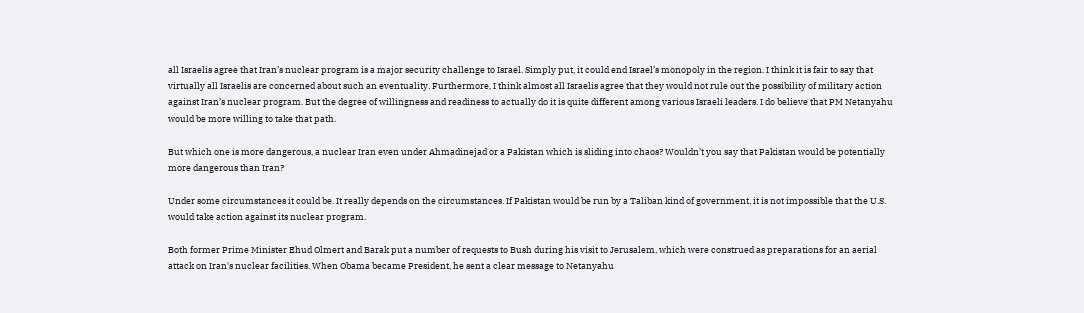all Israelis agree that Iran’s nuclear program is a major security challenge to Israel. Simply put, it could end Israel’s monopoly in the region. I think it is fair to say that virtually all Israelis are concerned about such an eventuality. Furthermore, I think almost all Israelis agree that they would not rule out the possibility of military action against Iran’s nuclear program. But the degree of willingness and readiness to actually do it is quite different among various Israeli leaders. I do believe that PM Netanyahu would be more willing to take that path.

But which one is more dangerous, a nuclear Iran even under Ahmadinejad or a Pakistan which is sliding into chaos? Wouldn’t you say that Pakistan would be potentially more dangerous than Iran?

Under some circumstances it could be. It really depends on the circumstances. If Pakistan would be run by a Taliban kind of government, it is not impossible that the U.S. would take action against its nuclear program.

Both former Prime Minister Ehud Olmert and Barak put a number of requests to Bush during his visit to Jerusalem, which were construed as preparations for an aerial attack on Iran's nuclear facilities. When Obama became President, he sent a clear message to Netanyahu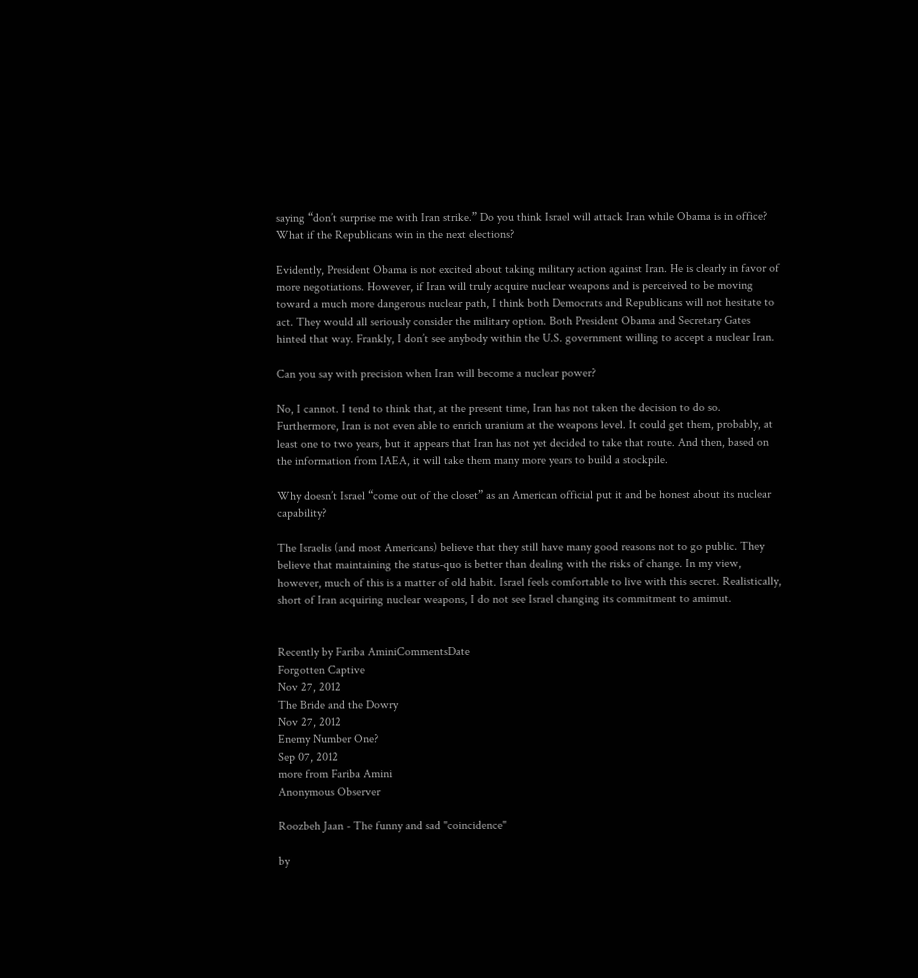saying “don’t surprise me with Iran strike.” Do you think Israel will attack Iran while Obama is in office? What if the Republicans win in the next elections?

Evidently, President Obama is not excited about taking military action against Iran. He is clearly in favor of more negotiations. However, if Iran will truly acquire nuclear weapons and is perceived to be moving toward a much more dangerous nuclear path, I think both Democrats and Republicans will not hesitate to act. They would all seriously consider the military option. Both President Obama and Secretary Gates hinted that way. Frankly, I don’t see anybody within the U.S. government willing to accept a nuclear Iran.

Can you say with precision when Iran will become a nuclear power?

No, I cannot. I tend to think that, at the present time, Iran has not taken the decision to do so. Furthermore, Iran is not even able to enrich uranium at the weapons level. It could get them, probably, at least one to two years, but it appears that Iran has not yet decided to take that route. And then, based on the information from IAEA, it will take them many more years to build a stockpile.

Why doesn’t Israel “come out of the closet” as an American official put it and be honest about its nuclear capability?

The Israelis (and most Americans) believe that they still have many good reasons not to go public. They believe that maintaining the status-quo is better than dealing with the risks of change. In my view, however, much of this is a matter of old habit. Israel feels comfortable to live with this secret. Realistically, short of Iran acquiring nuclear weapons, I do not see Israel changing its commitment to amimut.


Recently by Fariba AminiCommentsDate
Forgotten Captive
Nov 27, 2012
The Bride and the Dowry
Nov 27, 2012
Enemy Number One?
Sep 07, 2012
more from Fariba Amini
Anonymous Observer

Roozbeh Jaan - The funny and sad "coincidence"

by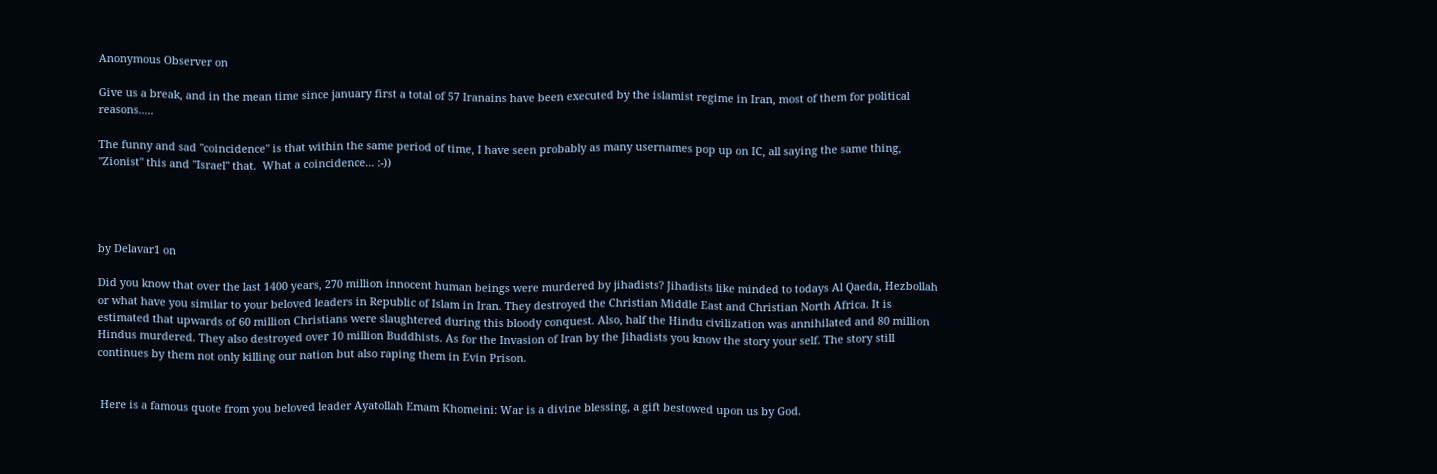Anonymous Observer on

Give us a break, and in the mean time since january first a total of 57 Iranains have been executed by the islamist regime in Iran, most of them for political reasons.....

The funny and sad "coincidence" is that within the same period of time, I have seen probably as many usernames pop up on IC, all saying the same thing, "Zionist" this and "Israel" that.  What a coincidence... :-))




by Delavar1 on

Did you know that over the last 1400 years, 270 million innocent human beings were murdered by jihadists? Jihadists like minded to todays Al Qaeda, Hezbollah or what have you similar to your beloved leaders in Republic of Islam in Iran. They destroyed the Christian Middle East and Christian North Africa. It is estimated that upwards of 60 million Christians were slaughtered during this bloody conquest. Also, half the Hindu civilization was annihilated and 80 million Hindus murdered. They also destroyed over 10 million Buddhists. As for the Invasion of Iran by the Jihadists you know the story your self. The story still continues by them not only killing our nation but also raping them in Evin Prison.


 Here is a famous quote from you beloved leader Ayatollah Emam Khomeini: War is a divine blessing, a gift bestowed upon us by God.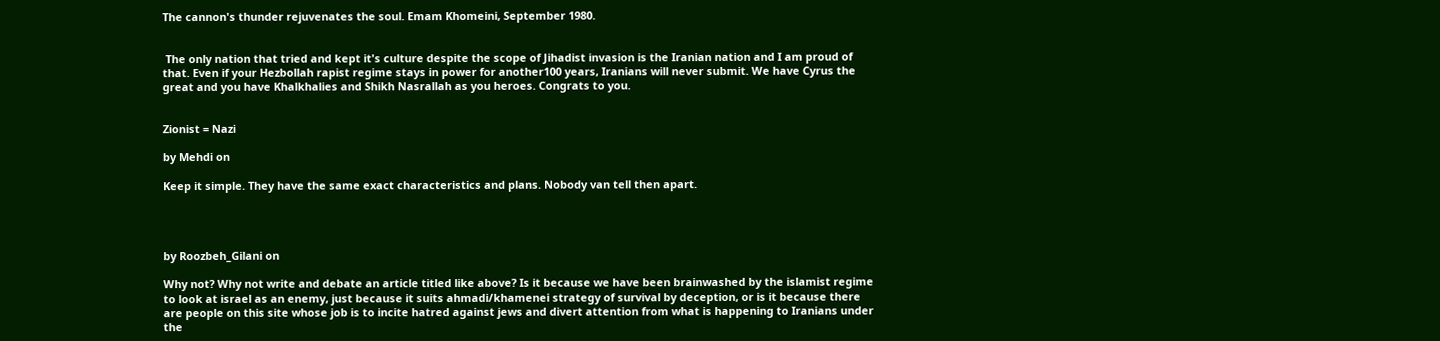The cannon's thunder rejuvenates the soul. Emam Khomeini, September 1980.


 The only nation that tried and kept it's culture despite the scope of Jihadist invasion is the Iranian nation and I am proud of that. Even if your Hezbollah rapist regime stays in power for another100 years, Iranians will never submit. We have Cyrus the great and you have Khalkhalies and Shikh Nasrallah as you heroes. Congrats to you.


Zionist = Nazi

by Mehdi on

Keep it simple. They have the same exact characteristics and plans. Nobody van tell then apart.




by Roozbeh_Gilani on

Why not? Why not write and debate an article titled like above? Is it because we have been brainwashed by the islamist regime to look at israel as an enemy, just because it suits ahmadi/khamenei strategy of survival by deception, or is it because there are people on this site whose job is to incite hatred against jews and divert attention from what is happening to Iranians under the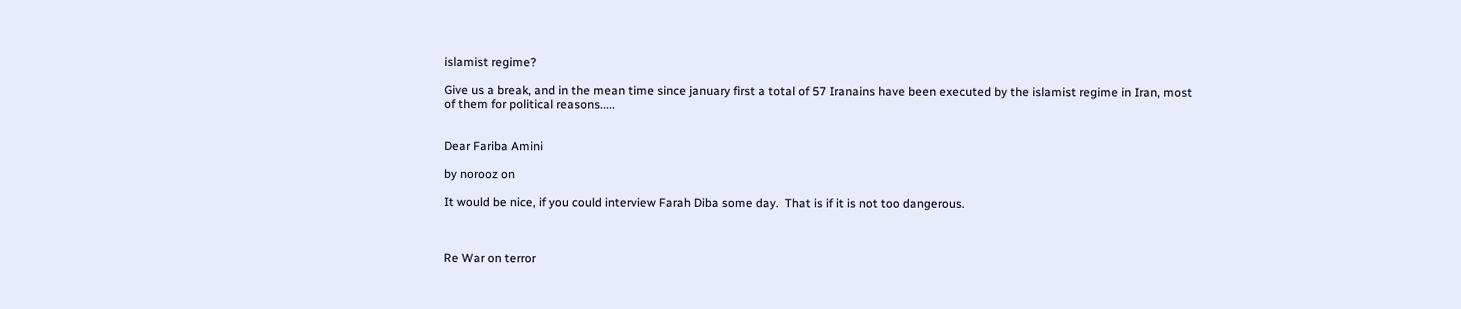islamist regime?

Give us a break, and in the mean time since january first a total of 57 Iranains have been executed by the islamist regime in Iran, most of them for political reasons.....


Dear Fariba Amini

by norooz on

It would be nice, if you could interview Farah Diba some day.  That is if it is not too dangerous.



Re War on terror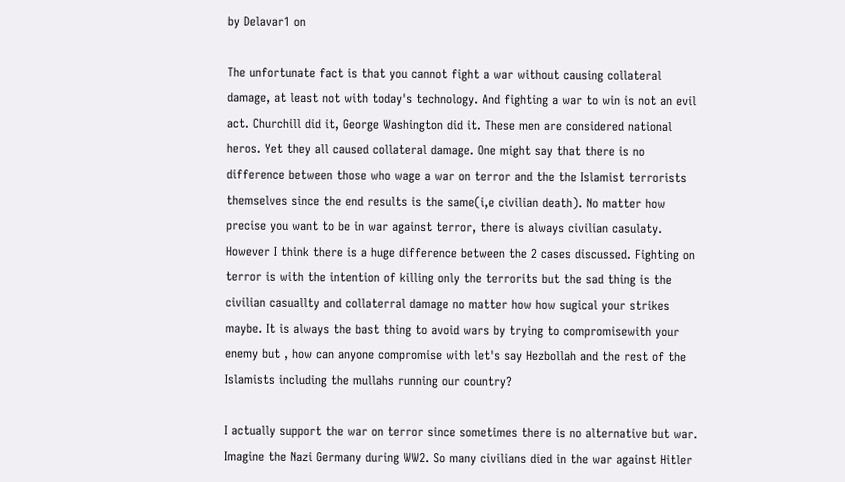by Delavar1 on

The unfortunate fact is that you cannot fight a war without causing collateral damage, at least not with today's technology. And fighting a war to win is not an evil act. Churchill did it, George Washington did it. These men are considered national heros. Yet they all caused collateral damage. One might say that there is no difference between those who wage a war on terror and the the Islamist terrorists themselves since the end results is the same(i,e civilian death). No matter how precise you want to be in war against terror, there is always civilian casulaty. However I think there is a huge difference between the 2 cases discussed. Fighting on terror is with the intention of killing only the terrorits but the sad thing is the civilian casuallty and collaterral damage no matter how how sugical your strikes maybe. It is always the bast thing to avoid wars by trying to compromisewith your enemy but , how can anyone compromise with let's say Hezbollah and the rest of the Islamists including the mullahs running our country?

I actually support the war on terror since sometimes there is no alternative but war. Imagine the Nazi Germany during WW2. So many civilians died in the war against Hitler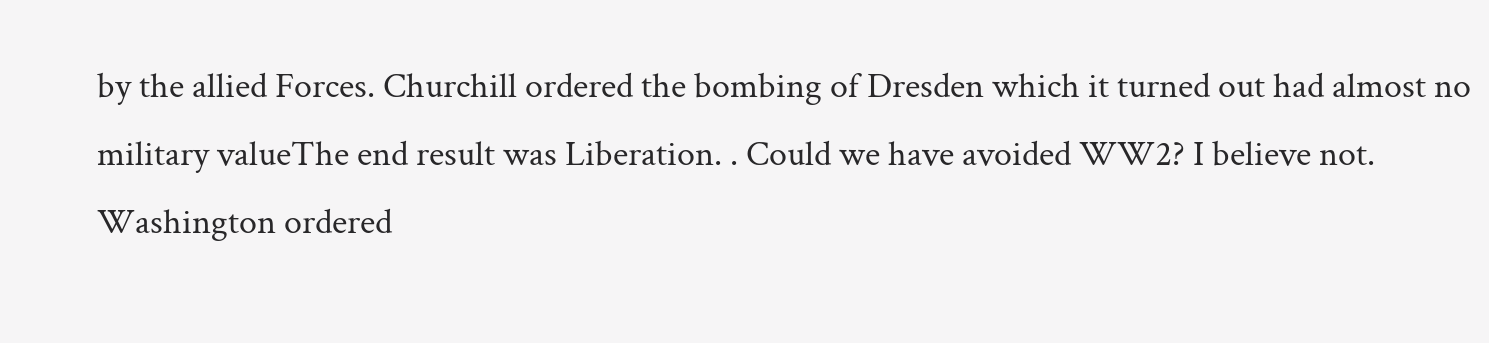by the allied Forces. Churchill ordered the bombing of Dresden which it turned out had almost no military valueThe end result was Liberation. . Could we have avoided WW2? I believe not.  Washington ordered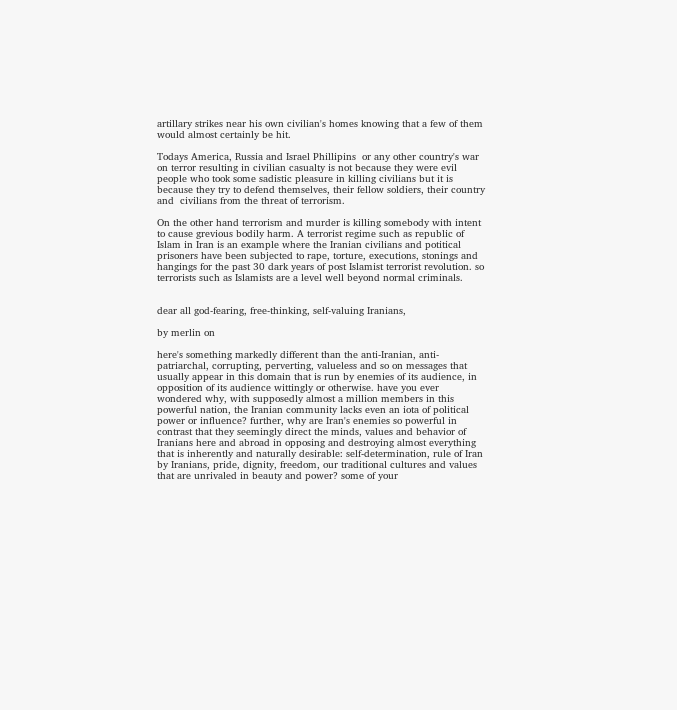artillary strikes near his own civilian's homes knowing that a few of them would almost certainly be hit.

Todays America, Russia and Israel Phillipins  or any other country's war on terror resulting in civilian casualty is not because they were evil people who took some sadistic pleasure in killing civilians but it is because they try to defend themselves, their fellow soldiers, their country and  civilians from the threat of terrorism.

On the other hand terrorism and murder is killing somebody with intent to cause grevious bodily harm. A terrorist regime such as republic of Islam in Iran is an example where the Iranian civilians and potitical prisoners have been subjected to rape, torture, executions, stonings and hangings for the past 30 dark years of post Islamist terrorist revolution. so terrorists such as Islamists are a level well beyond normal criminals.


dear all god-fearing, free-thinking, self-valuing Iranians,

by merlin on

here's something markedly different than the anti-Iranian, anti-patriarchal, corrupting, perverting, valueless and so on messages that usually appear in this domain that is run by enemies of its audience, in opposition of its audience wittingly or otherwise. have you ever wondered why, with supposedly almost a million members in this powerful nation, the Iranian community lacks even an iota of political power or influence? further, why are Iran's enemies so powerful in contrast that they seemingly direct the minds, values and behavior of Iranians here and abroad in opposing and destroying almost everything that is inherently and naturally desirable: self-determination, rule of Iran by Iranians, pride, dignity, freedom, our traditional cultures and values that are unrivaled in beauty and power? some of your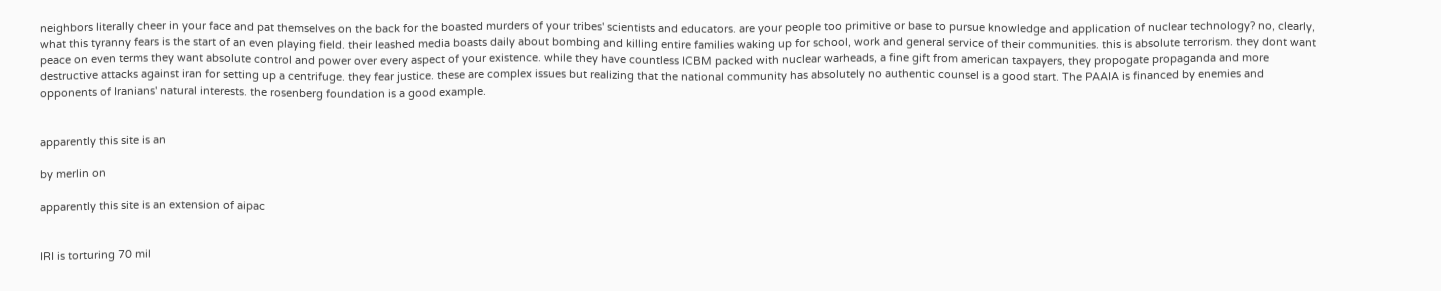neighbors literally cheer in your face and pat themselves on the back for the boasted murders of your tribes' scientists and educators. are your people too primitive or base to pursue knowledge and application of nuclear technology? no, clearly, what this tyranny fears is the start of an even playing field. their leashed media boasts daily about bombing and killing entire families waking up for school, work and general service of their communities. this is absolute terrorism. they dont want peace on even terms they want absolute control and power over every aspect of your existence. while they have countless ICBM packed with nuclear warheads, a fine gift from american taxpayers, they propogate propaganda and more destructive attacks against iran for setting up a centrifuge. they fear justice. these are complex issues but realizing that the national community has absolutely no authentic counsel is a good start. The PAAIA is financed by enemies and opponents of Iranians' natural interests. the rosenberg foundation is a good example.


apparently this site is an

by merlin on

apparently this site is an extension of aipac


IRI is torturing 70 mil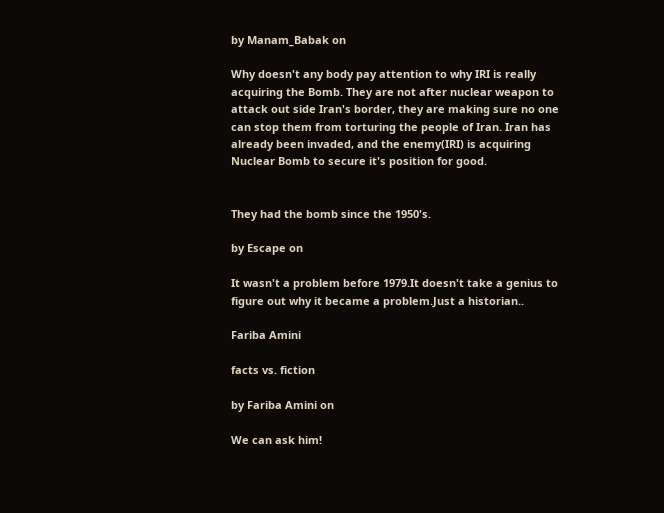by Manam_Babak on

Why doesn't any body pay attention to why IRI is really acquiring the Bomb. They are not after nuclear weapon to attack out side Iran's border, they are making sure no one can stop them from torturing the people of Iran. Iran has already been invaded, and the enemy(IRI) is acquiring Nuclear Bomb to secure it's position for good.


They had the bomb since the 1950's.

by Escape on

It wasn't a problem before 1979.It doesn't take a genius to figure out why it became a problem.Just a historian..

Fariba Amini

facts vs. fiction

by Fariba Amini on

We can ask him!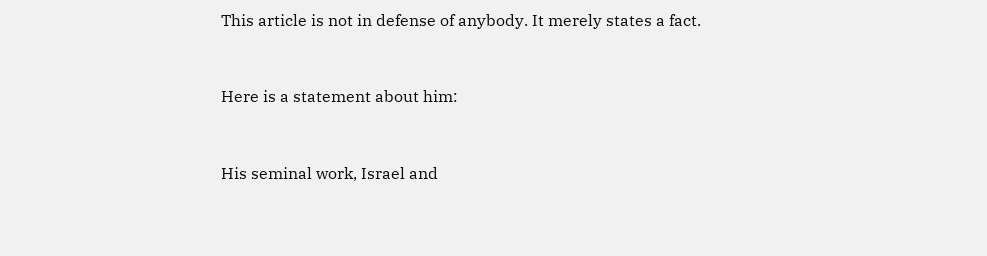This article is not in defense of anybody. It merely states a fact.


Here is a statement about him:


His seminal work, Israel and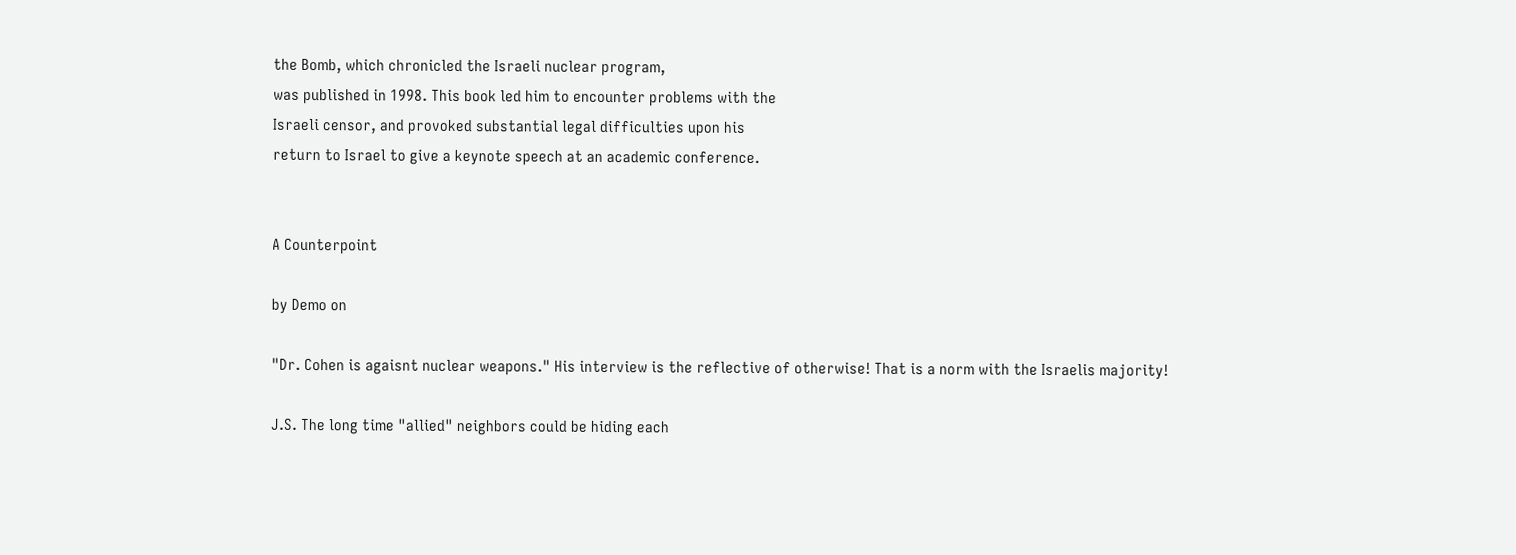the Bomb, which chronicled the Israeli nuclear program,
was published in 1998. This book led him to encounter problems with the
Israeli censor, and provoked substantial legal difficulties upon his
return to Israel to give a keynote speech at an academic conference.


A Counterpoint

by Demo on

"Dr. Cohen is agaisnt nuclear weapons." His interview is the reflective of otherwise! That is a norm with the Israelis majority!

J.S. The long time "allied" neighbors could be hiding each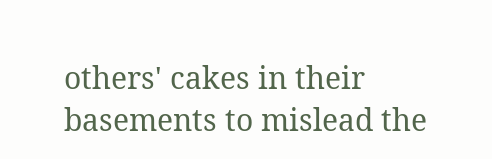others' cakes in their basements to mislead the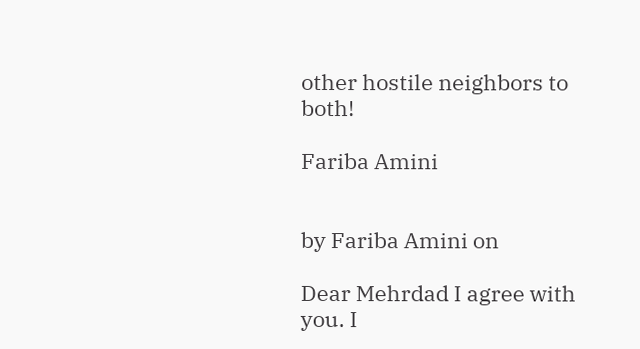other hostile neighbors to both!

Fariba Amini


by Fariba Amini on

Dear Mehrdad I agree with you. I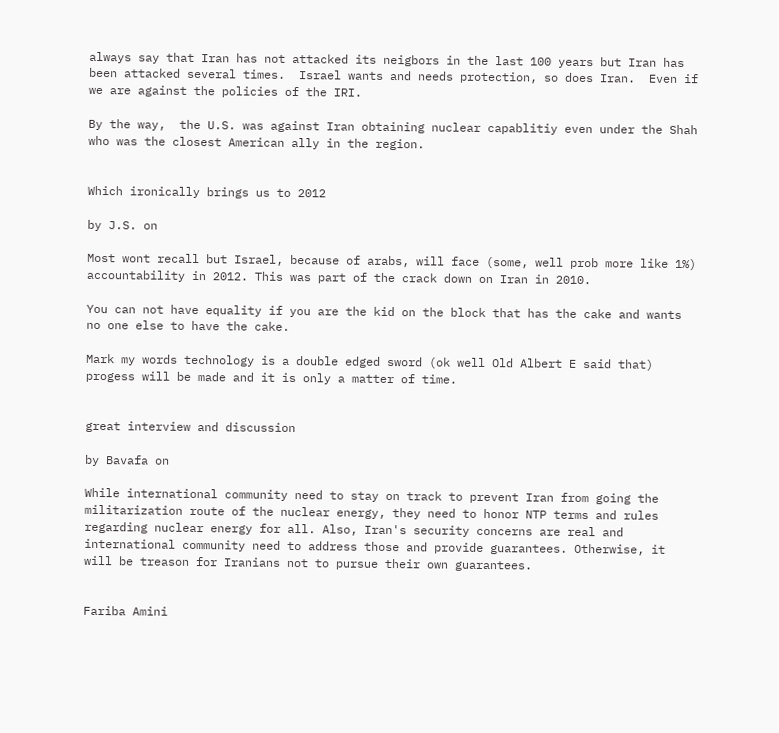always say that Iran has not attacked its neigbors in the last 100 years but Iran has been attacked several times.  Israel wants and needs protection, so does Iran.  Even if we are against the policies of the IRI.

By the way,  the U.S. was against Iran obtaining nuclear capablitiy even under the Shah who was the closest American ally in the region.


Which ironically brings us to 2012

by J.S. on

Most wont recall but Israel, because of arabs, will face (some, well prob more like 1%) accountability in 2012. This was part of the crack down on Iran in 2010.

You can not have equality if you are the kid on the block that has the cake and wants no one else to have the cake.

Mark my words technology is a double edged sword (ok well Old Albert E said that) progess will be made and it is only a matter of time.


great interview and discussion

by Bavafa on

While international community need to stay on track to prevent Iran from going the militarization route of the nuclear energy, they need to honor NTP terms and rules regarding nuclear energy for all. Also, Iran's security concerns are real and international community need to address those and provide guarantees. Otherwise, it will be treason for Iranians not to pursue their own guarantees.


Fariba Amini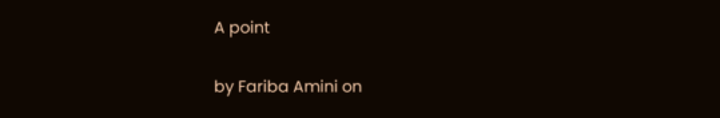A point

by Fariba Amini on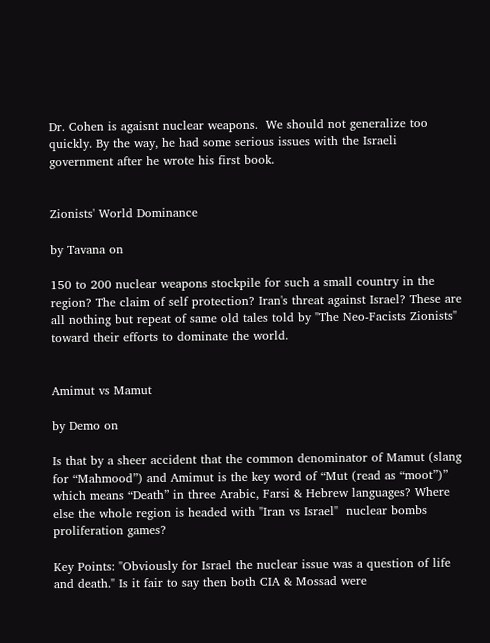Dr. Cohen is agaisnt nuclear weapons.  We should not generalize too quickly. By the way, he had some serious issues with the Israeli government after he wrote his first book.


Zionists' World Dominance

by Tavana on

150 to 200 nuclear weapons stockpile for such a small country in the region? The claim of self protection? Iran's threat against Israel? These are all nothing but repeat of same old tales told by "The Neo-Facists Zionists" toward their efforts to dominate the world.


Amimut vs Mamut

by Demo on

Is that by a sheer accident that the common denominator of Mamut (slang for “Mahmood”) and Amimut is the key word of “Mut (read as “moot”)” which means “Death” in three Arabic, Farsi & Hebrew languages? Where else the whole region is headed with "Iran vs Israel"  nuclear bombs proliferation games?

Key Points: "Obviously for Israel the nuclear issue was a question of life and death." Is it fair to say then both CIA & Mossad were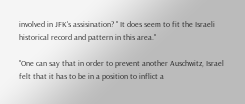involved in JFK's assisination? " It does seem to fit the Israeli historical record and pattern in this area."

"One can say that in order to prevent another Auschwitz, Israel felt that it has to be in a position to inflict a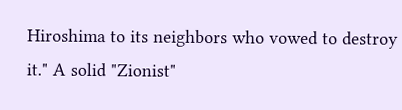Hiroshima to its neighbors who vowed to destroy it." A solid "Zionist"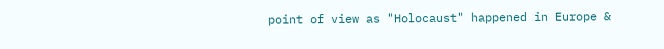point of view as "Holocaust" happened in Europe &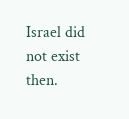Israel did not exist then.